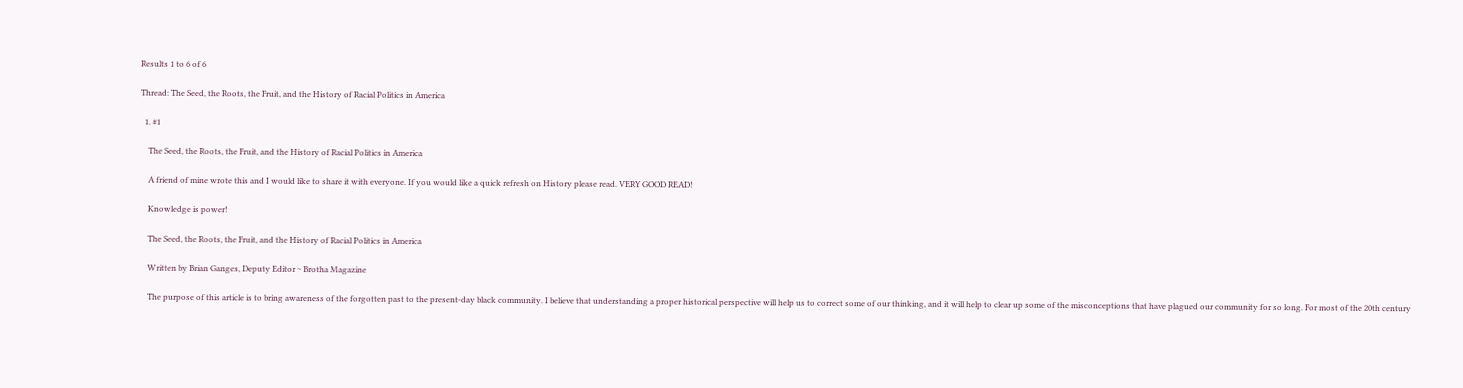Results 1 to 6 of 6

Thread: The Seed, the Roots, the Fruit, and the History of Racial Politics in America

  1. #1

    The Seed, the Roots, the Fruit, and the History of Racial Politics in America

    A friend of mine wrote this and I would like to share it with everyone. If you would like a quick refresh on History please read. VERY GOOD READ!

    Knowledge is power!

    The Seed, the Roots, the Fruit, and the History of Racial Politics in America

    Written by Brian Ganges, Deputy Editor ~ Brotha Magazine

    The purpose of this article is to bring awareness of the forgotten past to the present-day black community. I believe that understanding a proper historical perspective will help us to correct some of our thinking, and it will help to clear up some of the misconceptions that have plagued our community for so long. For most of the 20th century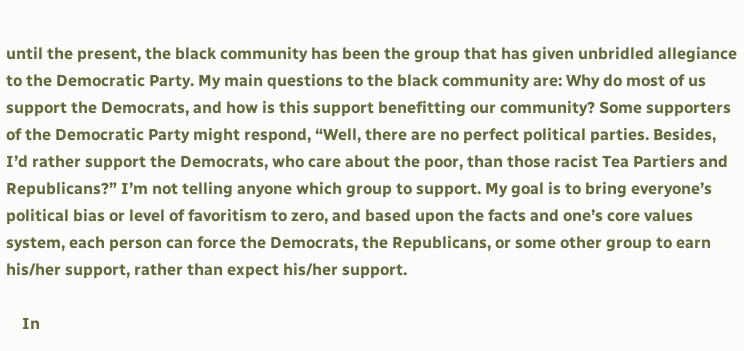until the present, the black community has been the group that has given unbridled allegiance to the Democratic Party. My main questions to the black community are: Why do most of us support the Democrats, and how is this support benefitting our community? Some supporters of the Democratic Party might respond, “Well, there are no perfect political parties. Besides, I’d rather support the Democrats, who care about the poor, than those racist Tea Partiers and Republicans?” I’m not telling anyone which group to support. My goal is to bring everyone’s political bias or level of favoritism to zero, and based upon the facts and one’s core values system, each person can force the Democrats, the Republicans, or some other group to earn his/her support, rather than expect his/her support.

    In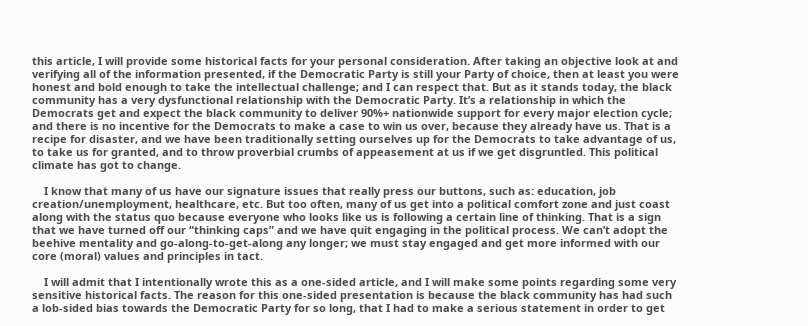this article, I will provide some historical facts for your personal consideration. After taking an objective look at and verifying all of the information presented, if the Democratic Party is still your Party of choice, then at least you were honest and bold enough to take the intellectual challenge; and I can respect that. But as it stands today, the black community has a very dysfunctional relationship with the Democratic Party. It’s a relationship in which the Democrats get and expect the black community to deliver 90%+ nationwide support for every major election cycle; and there is no incentive for the Democrats to make a case to win us over, because they already have us. That is a recipe for disaster, and we have been traditionally setting ourselves up for the Democrats to take advantage of us, to take us for granted, and to throw proverbial crumbs of appeasement at us if we get disgruntled. This political climate has got to change.

    I know that many of us have our signature issues that really press our buttons, such as: education, job creation/unemployment, healthcare, etc. But too often, many of us get into a political comfort zone and just coast along with the status quo because everyone who looks like us is following a certain line of thinking. That is a sign that we have turned off our “thinking caps” and we have quit engaging in the political process. We can’t adopt the beehive mentality and go-along-to-get-along any longer; we must stay engaged and get more informed with our core (moral) values and principles in tact.

    I will admit that I intentionally wrote this as a one-sided article, and I will make some points regarding some very sensitive historical facts. The reason for this one-sided presentation is because the black community has had such a lob-sided bias towards the Democratic Party for so long, that I had to make a serious statement in order to get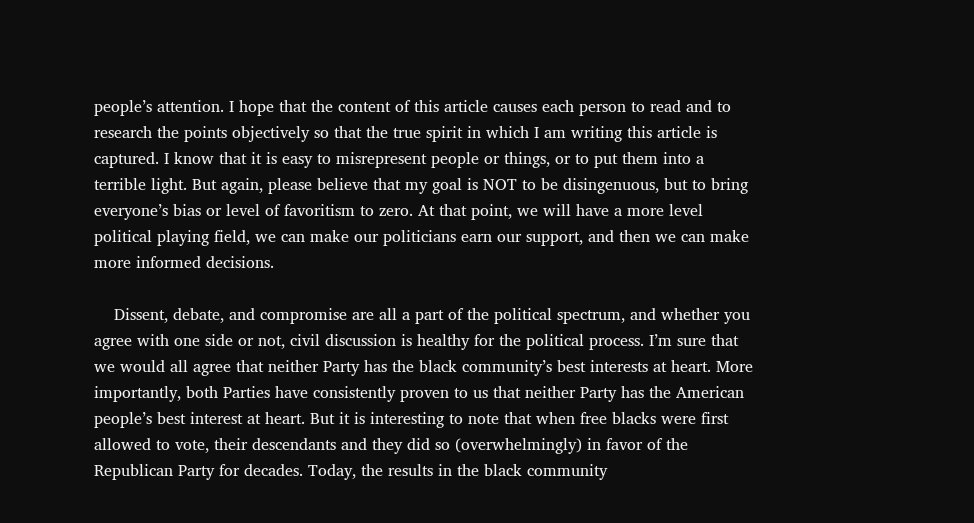people’s attention. I hope that the content of this article causes each person to read and to research the points objectively so that the true spirit in which I am writing this article is captured. I know that it is easy to misrepresent people or things, or to put them into a terrible light. But again, please believe that my goal is NOT to be disingenuous, but to bring everyone’s bias or level of favoritism to zero. At that point, we will have a more level political playing field, we can make our politicians earn our support, and then we can make more informed decisions.

    Dissent, debate, and compromise are all a part of the political spectrum, and whether you agree with one side or not, civil discussion is healthy for the political process. I’m sure that we would all agree that neither Party has the black community’s best interests at heart. More importantly, both Parties have consistently proven to us that neither Party has the American people’s best interest at heart. But it is interesting to note that when free blacks were first allowed to vote, their descendants and they did so (overwhelmingly) in favor of the Republican Party for decades. Today, the results in the black community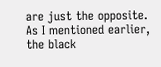are just the opposite. As I mentioned earlier, the black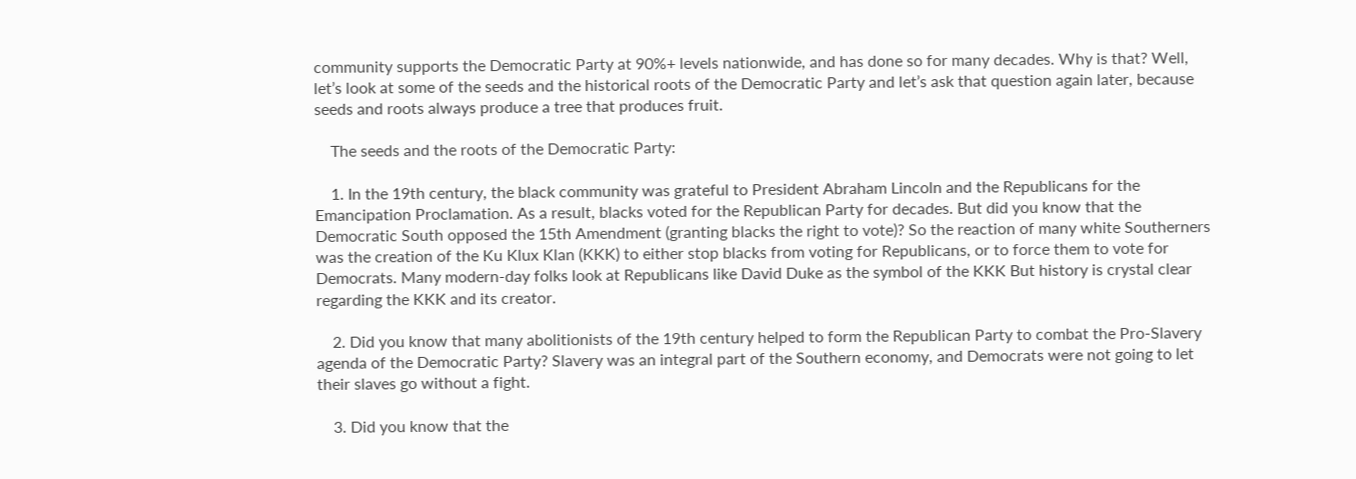community supports the Democratic Party at 90%+ levels nationwide, and has done so for many decades. Why is that? Well, let’s look at some of the seeds and the historical roots of the Democratic Party and let’s ask that question again later, because seeds and roots always produce a tree that produces fruit.

    The seeds and the roots of the Democratic Party:

    1. In the 19th century, the black community was grateful to President Abraham Lincoln and the Republicans for the Emancipation Proclamation. As a result, blacks voted for the Republican Party for decades. But did you know that the Democratic South opposed the 15th Amendment (granting blacks the right to vote)? So the reaction of many white Southerners was the creation of the Ku Klux Klan (KKK) to either stop blacks from voting for Republicans, or to force them to vote for Democrats. Many modern-day folks look at Republicans like David Duke as the symbol of the KKK But history is crystal clear regarding the KKK and its creator.

    2. Did you know that many abolitionists of the 19th century helped to form the Republican Party to combat the Pro-Slavery agenda of the Democratic Party? Slavery was an integral part of the Southern economy, and Democrats were not going to let their slaves go without a fight.

    3. Did you know that the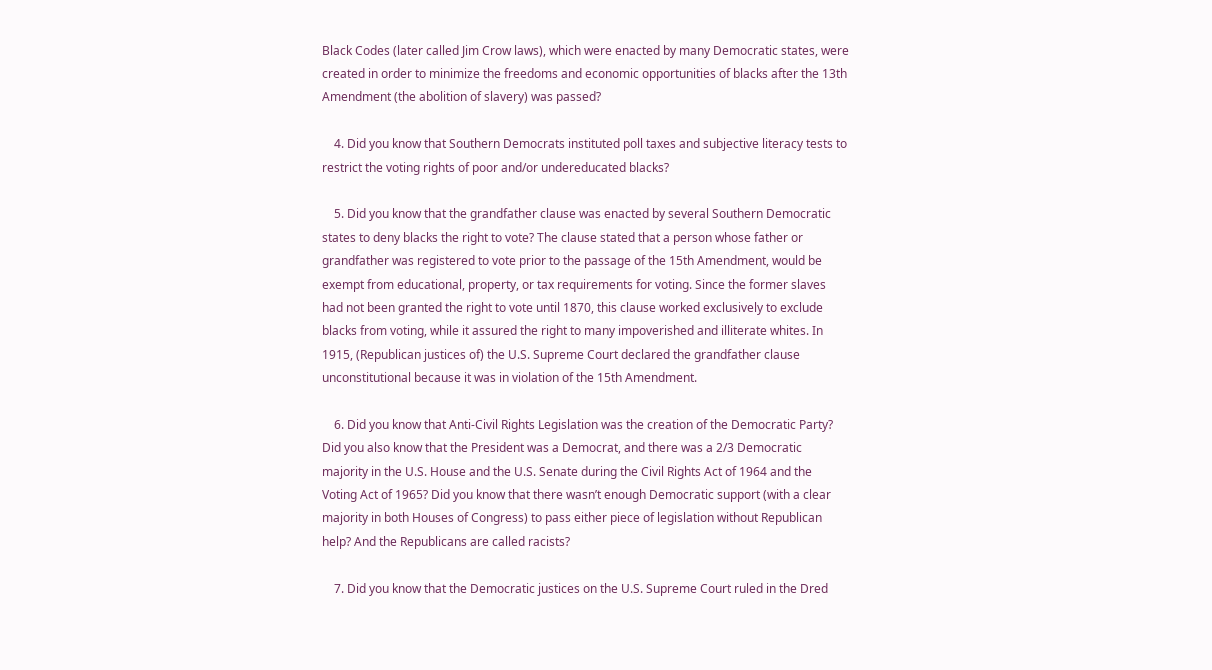Black Codes (later called Jim Crow laws), which were enacted by many Democratic states, were created in order to minimize the freedoms and economic opportunities of blacks after the 13th Amendment (the abolition of slavery) was passed?

    4. Did you know that Southern Democrats instituted poll taxes and subjective literacy tests to restrict the voting rights of poor and/or undereducated blacks?

    5. Did you know that the grandfather clause was enacted by several Southern Democratic states to deny blacks the right to vote? The clause stated that a person whose father or grandfather was registered to vote prior to the passage of the 15th Amendment, would be exempt from educational, property, or tax requirements for voting. Since the former slaves had not been granted the right to vote until 1870, this clause worked exclusively to exclude blacks from voting, while it assured the right to many impoverished and illiterate whites. In 1915, (Republican justices of) the U.S. Supreme Court declared the grandfather clause unconstitutional because it was in violation of the 15th Amendment.

    6. Did you know that Anti-Civil Rights Legislation was the creation of the Democratic Party? Did you also know that the President was a Democrat, and there was a 2/3 Democratic majority in the U.S. House and the U.S. Senate during the Civil Rights Act of 1964 and the Voting Act of 1965? Did you know that there wasn’t enough Democratic support (with a clear majority in both Houses of Congress) to pass either piece of legislation without Republican help? And the Republicans are called racists?

    7. Did you know that the Democratic justices on the U.S. Supreme Court ruled in the Dred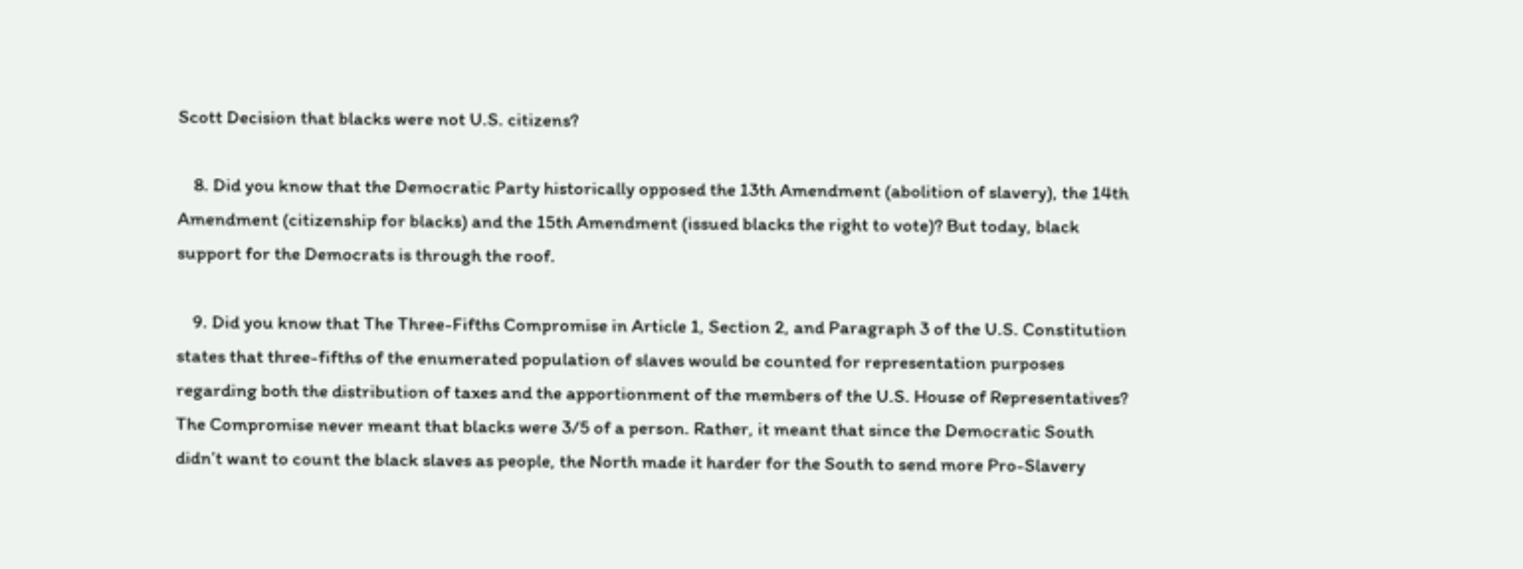Scott Decision that blacks were not U.S. citizens?

    8. Did you know that the Democratic Party historically opposed the 13th Amendment (abolition of slavery), the 14th Amendment (citizenship for blacks) and the 15th Amendment (issued blacks the right to vote)? But today, black support for the Democrats is through the roof.

    9. Did you know that The Three-Fifths Compromise in Article 1, Section 2, and Paragraph 3 of the U.S. Constitution states that three-fifths of the enumerated population of slaves would be counted for representation purposes regarding both the distribution of taxes and the apportionment of the members of the U.S. House of Representatives? The Compromise never meant that blacks were 3/5 of a person. Rather, it meant that since the Democratic South didn’t want to count the black slaves as people, the North made it harder for the South to send more Pro-Slavery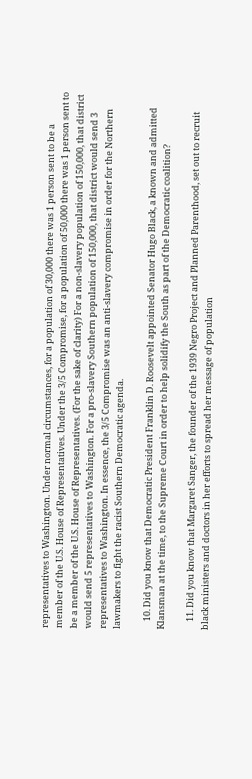representatives to Washington. Under normal circumstances, for a population of 30,000 there was 1 person sent to be a member of the U.S. House of Representatives. Under the 3/5 Compromise, for a population of 50,000 there was 1 person sent to be a member of the U.S. House of Representatives. (For the sake of clarity) For a non-slavery population of 150,000, that district would send 5 representatives to Washington. For a pro-slavery Southern population of 150,000, that district would send 3 representatives to Washington. In essence, the 3/5 Compromise was an anti-slavery compromise in order for the Northern lawmakers to fight the racist Southern Democratic agenda.

    10. Did you know that Democratic President Franklin D. Roosevelt appointed Senator Hugo Black, a known and admitted Klansman at the time, to the Supreme Court in order to help solidify the South as part of the Democratic coalition?

    11. Did you know that Margaret Sanger, the founder of the 1939 Negro Project and Planned Parenthood, set out to recruit black ministers and doctors in her efforts to spread her message of population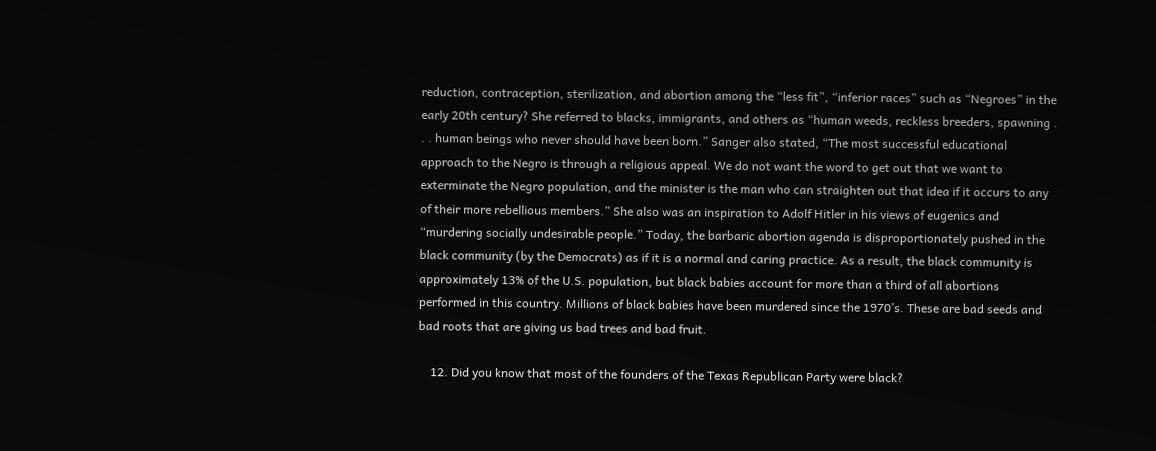reduction, contraception, sterilization, and abortion among the “less fit”, “inferior races” such as “Negroes” in the early 20th century? She referred to blacks, immigrants, and others as “human weeds, reckless breeders, spawning . . . human beings who never should have been born.” Sanger also stated, “The most successful educational approach to the Negro is through a religious appeal. We do not want the word to get out that we want to exterminate the Negro population, and the minister is the man who can straighten out that idea if it occurs to any of their more rebellious members.” She also was an inspiration to Adolf Hitler in his views of eugenics and “murdering socially undesirable people.” Today, the barbaric abortion agenda is disproportionately pushed in the black community (by the Democrats) as if it is a normal and caring practice. As a result, the black community is approximately 13% of the U.S. population, but black babies account for more than a third of all abortions performed in this country. Millions of black babies have been murdered since the 1970’s. These are bad seeds and bad roots that are giving us bad trees and bad fruit.

    12. Did you know that most of the founders of the Texas Republican Party were black?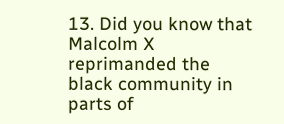13. Did you know that Malcolm X reprimanded the black community in parts of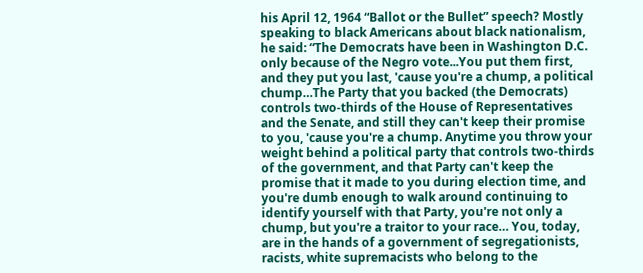his April 12, 1964 “Ballot or the Bullet” speech? Mostly speaking to black Americans about black nationalism, he said: “The Democrats have been in Washington D.C. only because of the Negro vote...You put them first, and they put you last, 'cause you're a chump, a political chump…The Party that you backed (the Democrats) controls two-thirds of the House of Representatives and the Senate, and still they can't keep their promise to you, 'cause you're a chump. Anytime you throw your weight behind a political party that controls two-thirds of the government, and that Party can't keep the promise that it made to you during election time, and you're dumb enough to walk around continuing to identify yourself with that Party, you're not only a chump, but you're a traitor to your race… You, today, are in the hands of a government of segregationists, racists, white supremacists who belong to the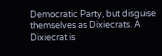Democratic Party, but disguise themselves as Dixiecrats. A Dixiecrat is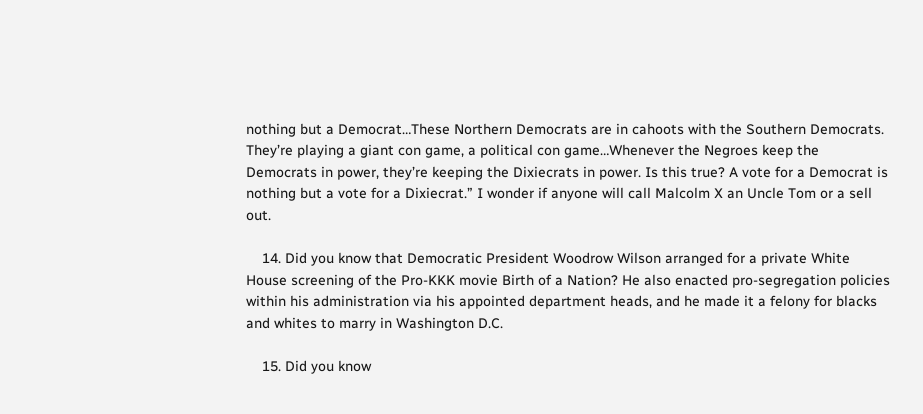nothing but a Democrat…These Northern Democrats are in cahoots with the Southern Democrats. They’re playing a giant con game, a political con game…Whenever the Negroes keep the Democrats in power, they’re keeping the Dixiecrats in power. Is this true? A vote for a Democrat is nothing but a vote for a Dixiecrat.” I wonder if anyone will call Malcolm X an Uncle Tom or a sell out.

    14. Did you know that Democratic President Woodrow Wilson arranged for a private White House screening of the Pro-KKK movie Birth of a Nation? He also enacted pro-segregation policies within his administration via his appointed department heads, and he made it a felony for blacks and whites to marry in Washington D.C.

    15. Did you know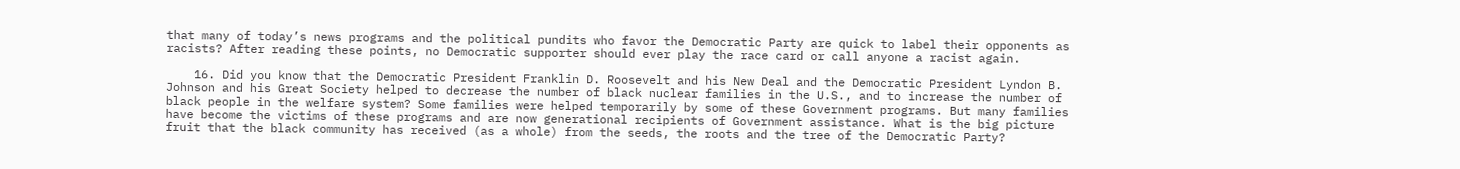that many of today’s news programs and the political pundits who favor the Democratic Party are quick to label their opponents as racists? After reading these points, no Democratic supporter should ever play the race card or call anyone a racist again.

    16. Did you know that the Democratic President Franklin D. Roosevelt and his New Deal and the Democratic President Lyndon B. Johnson and his Great Society helped to decrease the number of black nuclear families in the U.S., and to increase the number of black people in the welfare system? Some families were helped temporarily by some of these Government programs. But many families have become the victims of these programs and are now generational recipients of Government assistance. What is the big picture fruit that the black community has received (as a whole) from the seeds, the roots and the tree of the Democratic Party?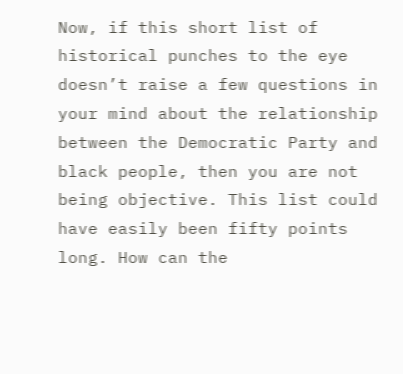Now, if this short list of historical punches to the eye doesn’t raise a few questions in your mind about the relationship between the Democratic Party and black people, then you are not being objective. This list could have easily been fifty points long. How can the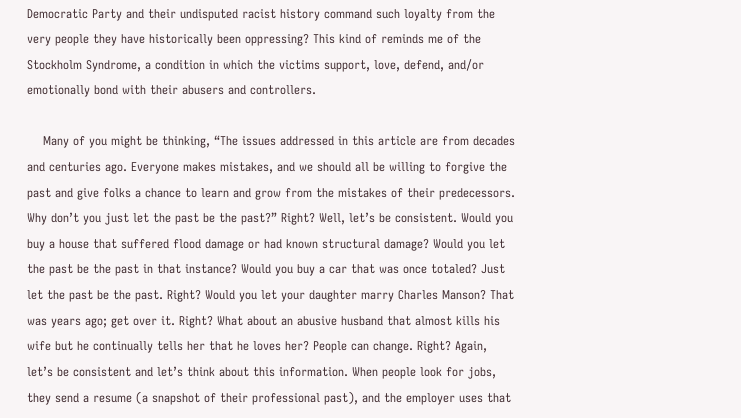Democratic Party and their undisputed racist history command such loyalty from the very people they have historically been oppressing? This kind of reminds me of the Stockholm Syndrome, a condition in which the victims support, love, defend, and/or emotionally bond with their abusers and controllers.

    Many of you might be thinking, “The issues addressed in this article are from decades and centuries ago. Everyone makes mistakes, and we should all be willing to forgive the past and give folks a chance to learn and grow from the mistakes of their predecessors. Why don’t you just let the past be the past?” Right? Well, let’s be consistent. Would you buy a house that suffered flood damage or had known structural damage? Would you let the past be the past in that instance? Would you buy a car that was once totaled? Just let the past be the past. Right? Would you let your daughter marry Charles Manson? That was years ago; get over it. Right? What about an abusive husband that almost kills his wife but he continually tells her that he loves her? People can change. Right? Again, let’s be consistent and let’s think about this information. When people look for jobs, they send a resume (a snapshot of their professional past), and the employer uses that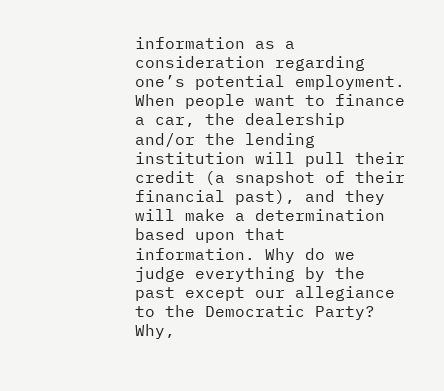information as a consideration regarding one’s potential employment. When people want to finance a car, the dealership and/or the lending institution will pull their credit (a snapshot of their financial past), and they will make a determination based upon that information. Why do we judge everything by the past except our allegiance to the Democratic Party? Why,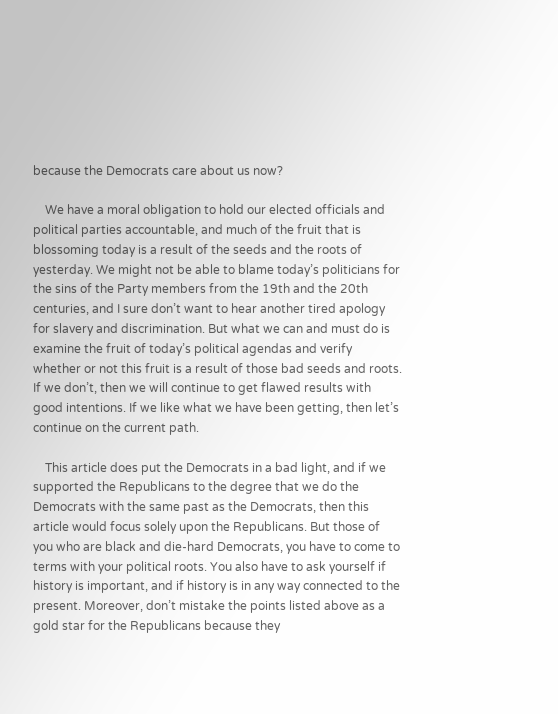because the Democrats care about us now?

    We have a moral obligation to hold our elected officials and political parties accountable, and much of the fruit that is blossoming today is a result of the seeds and the roots of yesterday. We might not be able to blame today’s politicians for the sins of the Party members from the 19th and the 20th centuries, and I sure don’t want to hear another tired apology for slavery and discrimination. But what we can and must do is examine the fruit of today’s political agendas and verify whether or not this fruit is a result of those bad seeds and roots. If we don’t, then we will continue to get flawed results with good intentions. If we like what we have been getting, then let’s continue on the current path.

    This article does put the Democrats in a bad light, and if we supported the Republicans to the degree that we do the Democrats with the same past as the Democrats, then this article would focus solely upon the Republicans. But those of you who are black and die-hard Democrats, you have to come to terms with your political roots. You also have to ask yourself if history is important, and if history is in any way connected to the present. Moreover, don’t mistake the points listed above as a gold star for the Republicans because they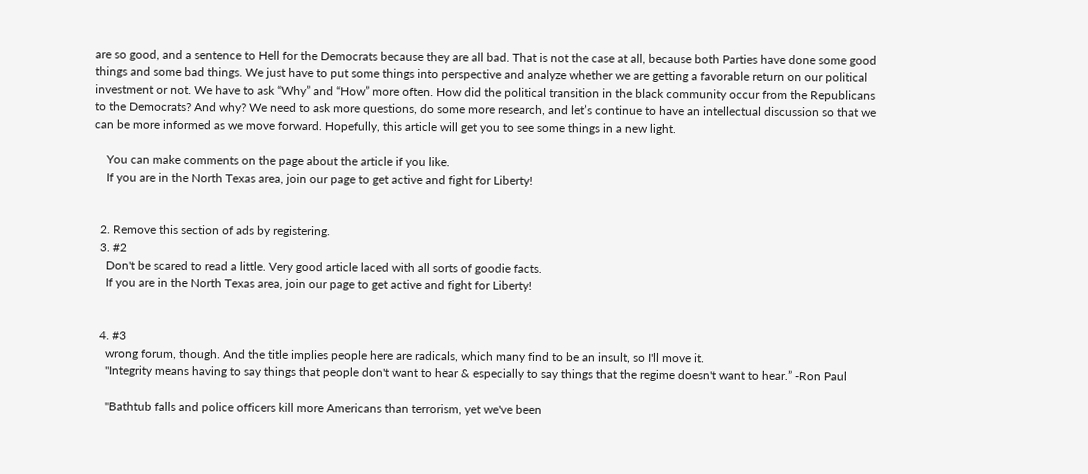are so good, and a sentence to Hell for the Democrats because they are all bad. That is not the case at all, because both Parties have done some good things and some bad things. We just have to put some things into perspective and analyze whether we are getting a favorable return on our political investment or not. We have to ask “Why” and “How” more often. How did the political transition in the black community occur from the Republicans to the Democrats? And why? We need to ask more questions, do some more research, and let’s continue to have an intellectual discussion so that we can be more informed as we move forward. Hopefully, this article will get you to see some things in a new light.

    You can make comments on the page about the article if you like.
    If you are in the North Texas area, join our page to get active and fight for Liberty!


  2. Remove this section of ads by registering.
  3. #2
    Don't be scared to read a little. Very good article laced with all sorts of goodie facts.
    If you are in the North Texas area, join our page to get active and fight for Liberty!


  4. #3
    wrong forum, though. And the title implies people here are radicals, which many find to be an insult, so I'll move it.
    "Integrity means having to say things that people don't want to hear & especially to say things that the regime doesn't want to hear.” -Ron Paul

    "Bathtub falls and police officers kill more Americans than terrorism, yet we've been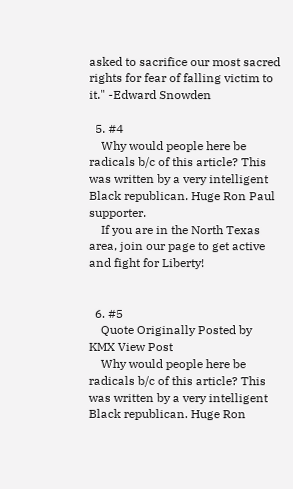asked to sacrifice our most sacred rights for fear of falling victim to it." -Edward Snowden

  5. #4
    Why would people here be radicals b/c of this article? This was written by a very intelligent Black republican. Huge Ron Paul supporter.
    If you are in the North Texas area, join our page to get active and fight for Liberty!


  6. #5
    Quote Originally Posted by KMX View Post
    Why would people here be radicals b/c of this article? This was written by a very intelligent Black republican. Huge Ron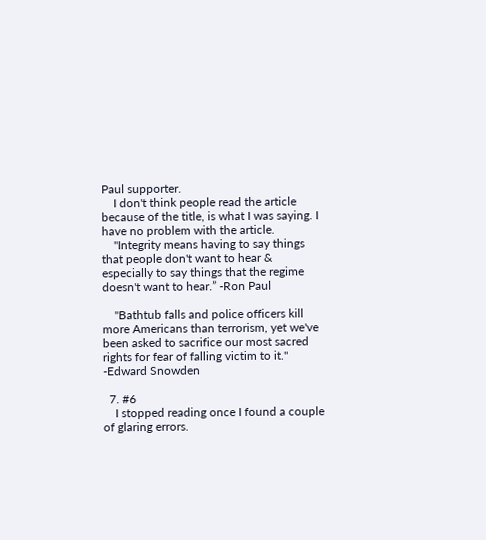Paul supporter.
    I don't think people read the article because of the title, is what I was saying. I have no problem with the article.
    "Integrity means having to say things that people don't want to hear & especially to say things that the regime doesn't want to hear.” -Ron Paul

    "Bathtub falls and police officers kill more Americans than terrorism, yet we've been asked to sacrifice our most sacred rights for fear of falling victim to it." -Edward Snowden

  7. #6
    I stopped reading once I found a couple of glaring errors.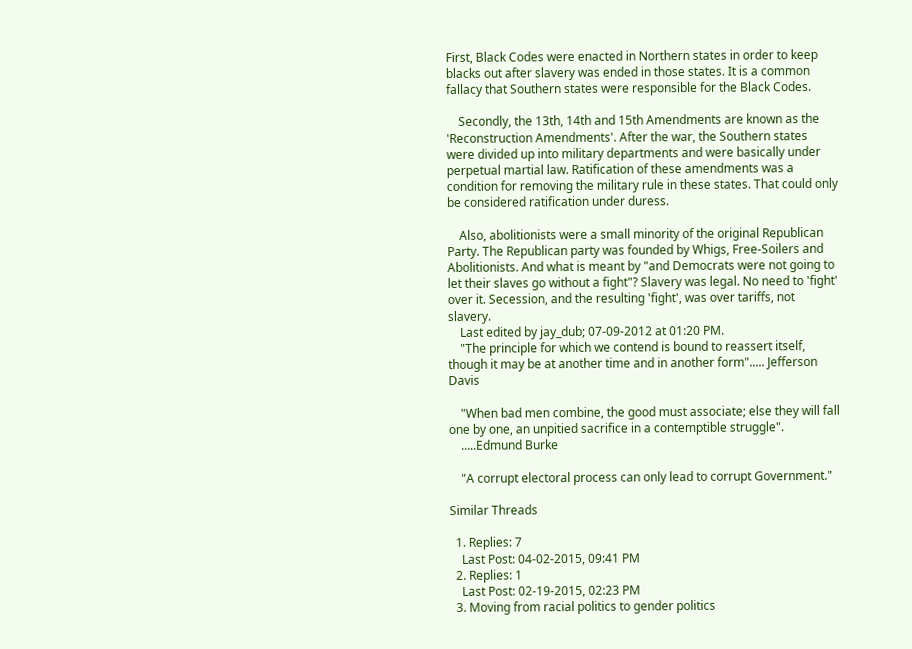First, Black Codes were enacted in Northern states in order to keep blacks out after slavery was ended in those states. It is a common fallacy that Southern states were responsible for the Black Codes.

    Secondly, the 13th, 14th and 15th Amendments are known as the 'Reconstruction Amendments'. After the war, the Southern states were divided up into military departments and were basically under perpetual martial law. Ratification of these amendments was a condition for removing the military rule in these states. That could only be considered ratification under duress.

    Also, abolitionists were a small minority of the original Republican Party. The Republican party was founded by Whigs, Free-Soilers and Abolitionists. And what is meant by "and Democrats were not going to let their slaves go without a fight"? Slavery was legal. No need to 'fight' over it. Secession, and the resulting 'fight', was over tariffs, not slavery.
    Last edited by jay_dub; 07-09-2012 at 01:20 PM.
    "The principle for which we contend is bound to reassert itself, though it may be at another time and in another form"..... Jefferson Davis

    "When bad men combine, the good must associate; else they will fall one by one, an unpitied sacrifice in a contemptible struggle".
    .....Edmund Burke

    "A corrupt electoral process can only lead to corrupt Government."

Similar Threads

  1. Replies: 7
    Last Post: 04-02-2015, 09:41 PM
  2. Replies: 1
    Last Post: 02-19-2015, 02:23 PM
  3. Moving from racial politics to gender politics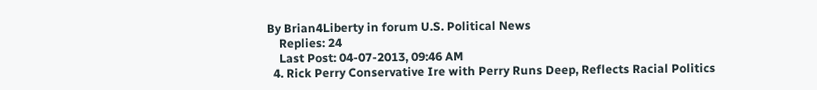By Brian4Liberty in forum U.S. Political News
    Replies: 24
    Last Post: 04-07-2013, 09:46 AM
  4. Rick Perry Conservative Ire with Perry Runs Deep, Reflects Racial Politics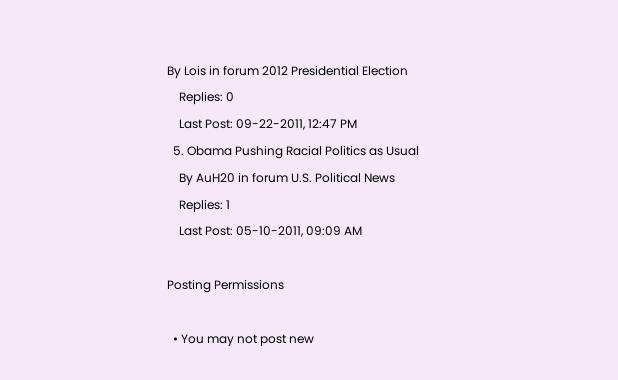By Lois in forum 2012 Presidential Election
    Replies: 0
    Last Post: 09-22-2011, 12:47 PM
  5. Obama Pushing Racial Politics as Usual
    By AuH20 in forum U.S. Political News
    Replies: 1
    Last Post: 05-10-2011, 09:09 AM

Posting Permissions

  • You may not post new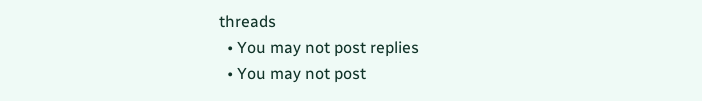threads
  • You may not post replies
  • You may not post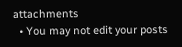attachments
  • You may not edit your posts